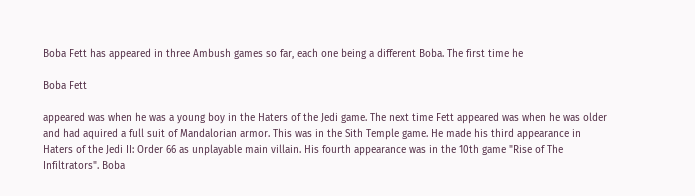Boba Fett has appeared in three Ambush games so far, each one being a different Boba. The first time he

Boba Fett

appeared was when he was a young boy in the Haters of the Jedi game. The next time Fett appeared was when he was older and had aquired a full suit of Mandalorian armor. This was in the Sith Temple game. He made his third appearance in Haters of the Jedi II: Order 66 as unplayable main villain. His fourth appearance was in the 10th game "Rise of The Infiltrators". Boba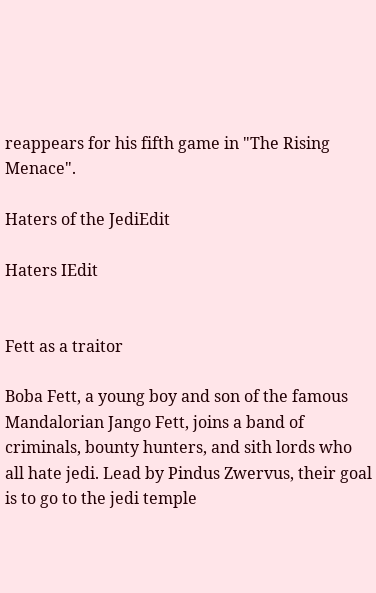reappears for his fifth game in "The Rising Menace".

Haters of the JediEdit

Haters IEdit


Fett as a traitor

Boba Fett, a young boy and son of the famous Mandalorian Jango Fett, joins a band of criminals, bounty hunters, and sith lords who all hate jedi. Lead by Pindus Zwervus, their goal is to go to the jedi temple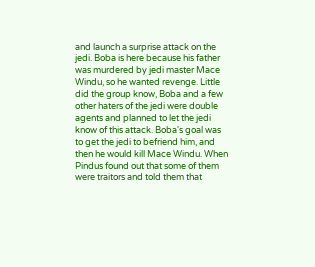and launch a surprise attack on the jedi. Boba is here because his father was murdered by jedi master Mace Windu, so he wanted revenge. Little did the group know, Boba and a few other haters of the jedi were double agents and planned to let the jedi know of this attack. Boba's goal was to get the jedi to befriend him, and then he would kill Mace Windu. When Pindus found out that some of them were traitors and told them that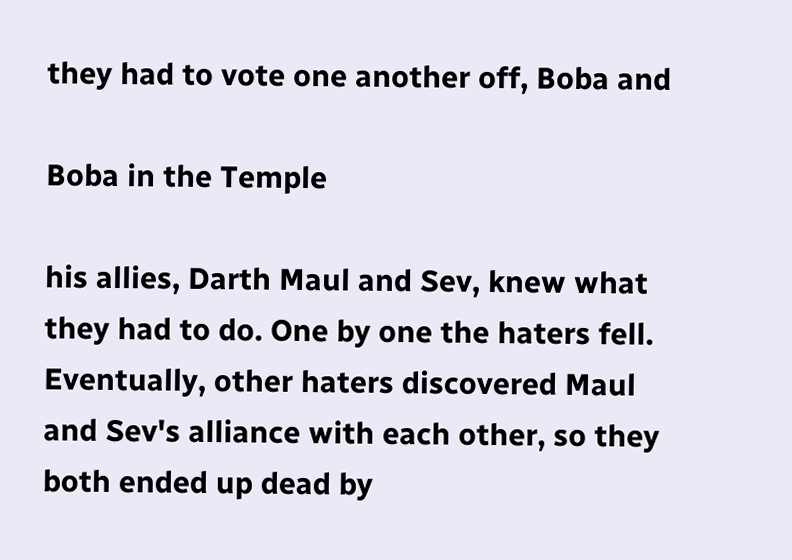they had to vote one another off, Boba and

Boba in the Temple

his allies, Darth Maul and Sev, knew what they had to do. One by one the haters fell. Eventually, other haters discovered Maul and Sev's alliance with each other, so they both ended up dead by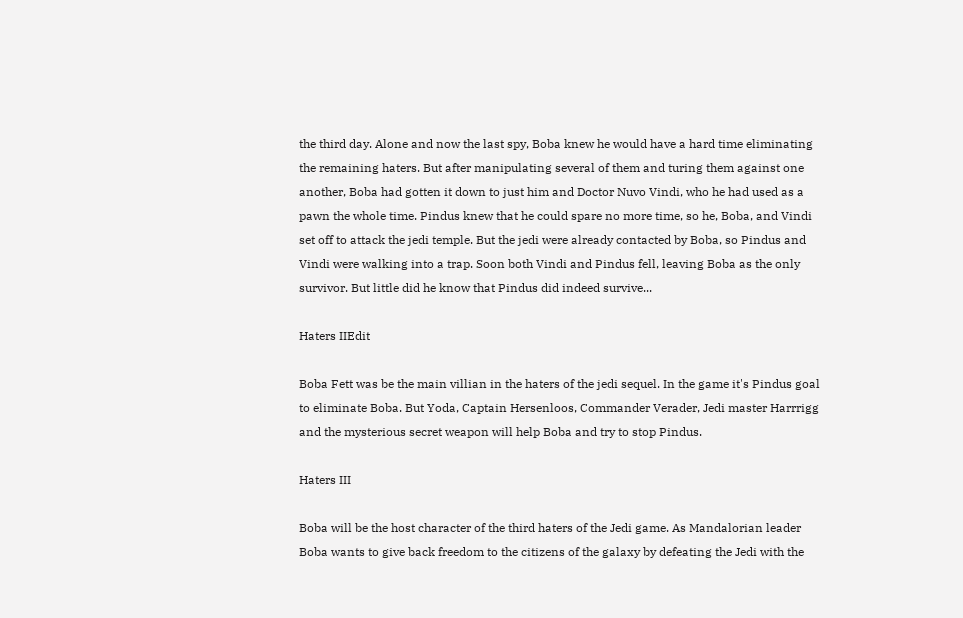the third day. Alone and now the last spy, Boba knew he would have a hard time eliminating the remaining haters. But after manipulating several of them and turing them against one another, Boba had gotten it down to just him and Doctor Nuvo Vindi, who he had used as a pawn the whole time. Pindus knew that he could spare no more time, so he, Boba, and Vindi set off to attack the jedi temple. But the jedi were already contacted by Boba, so Pindus and Vindi were walking into a trap. Soon both Vindi and Pindus fell, leaving Boba as the only survivor. But little did he know that Pindus did indeed survive...

Haters IIEdit

Boba Fett was be the main villian in the haters of the jedi sequel. In the game it's Pindus goal to eliminate Boba. But Yoda, Captain Hersenloos, Commander Verader, Jedi master Harrrigg and the mysterious secret weapon will help Boba and try to stop Pindus.

Haters III

Boba will be the host character of the third haters of the Jedi game. As Mandalorian leader Boba wants to give back freedom to the citizens of the galaxy by defeating the Jedi with the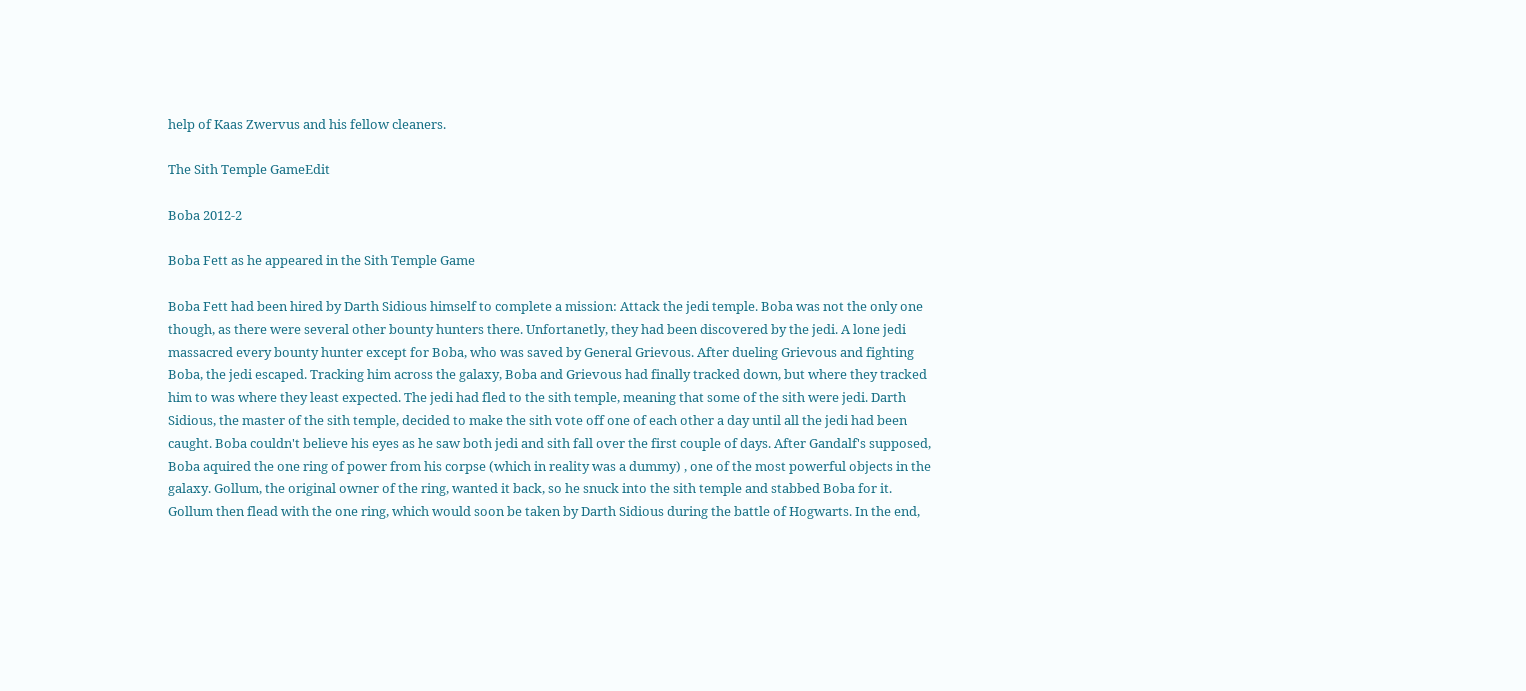help of Kaas Zwervus and his fellow cleaners.

The Sith Temple GameEdit

Boba 2012-2

Boba Fett as he appeared in the Sith Temple Game

Boba Fett had been hired by Darth Sidious himself to complete a mission: Attack the jedi temple. Boba was not the only one though, as there were several other bounty hunters there. Unfortanetly, they had been discovered by the jedi. A lone jedi massacred every bounty hunter except for Boba, who was saved by General Grievous. After dueling Grievous and fighting Boba, the jedi escaped. Tracking him across the galaxy, Boba and Grievous had finally tracked down, but where they tracked him to was where they least expected. The jedi had fled to the sith temple, meaning that some of the sith were jedi. Darth Sidious, the master of the sith temple, decided to make the sith vote off one of each other a day until all the jedi had been caught. Boba couldn't believe his eyes as he saw both jedi and sith fall over the first couple of days. After Gandalf's supposed, Boba aquired the one ring of power from his corpse (which in reality was a dummy) , one of the most powerful objects in the galaxy. Gollum, the original owner of the ring, wanted it back, so he snuck into the sith temple and stabbed Boba for it. Gollum then flead with the one ring, which would soon be taken by Darth Sidious during the battle of Hogwarts. In the end,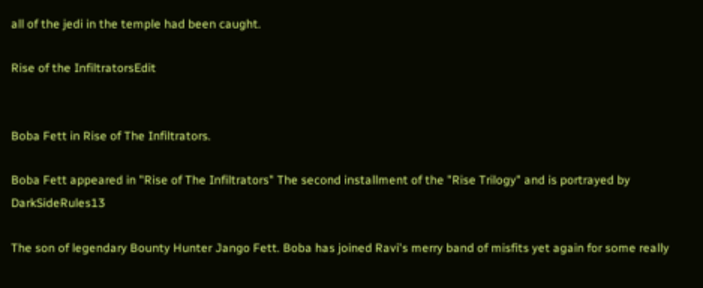all of the jedi in the temple had been caught.

Rise of the InfiltratorsEdit


Boba Fett in Rise of The Infiltrators.

Boba Fett appeared in "Rise of The Infiltrators" The second installment of the "Rise Trilogy" and is portrayed by DarkSideRules13

The son of legendary Bounty Hunter Jango Fett. Boba has joined Ravi's merry band of misfits yet again for some really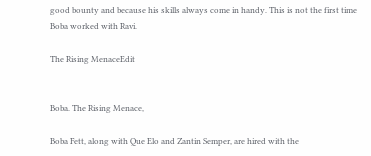good bounty and because his skills always come in handy. This is not the first time Boba worked with Ravi.

The Rising MenaceEdit


Boba. The Rising Menace,

Boba Fett, along with Que Elo and Zantin Semper, are hired with the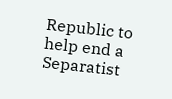Republic to help end a Separatist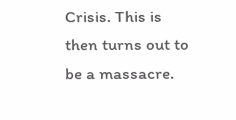Crisis. This is then turns out to be a massacre.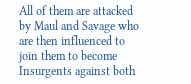All of them are attacked by Maul and Savage who are then influenced to join them to become Insurgents against both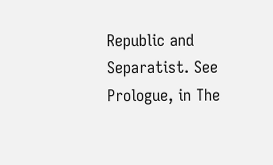Republic and Separatist. See Prologue, in The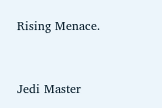Rising Menace.


Jedi Master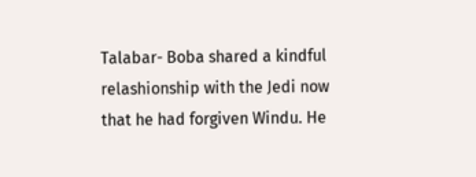Talabar- Boba shared a kindful relashionship with the Jedi now that he had forgiven Windu. He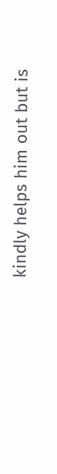kindly helps him out but is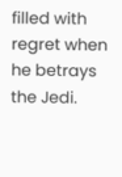filled with regret when he betrays the Jedi.